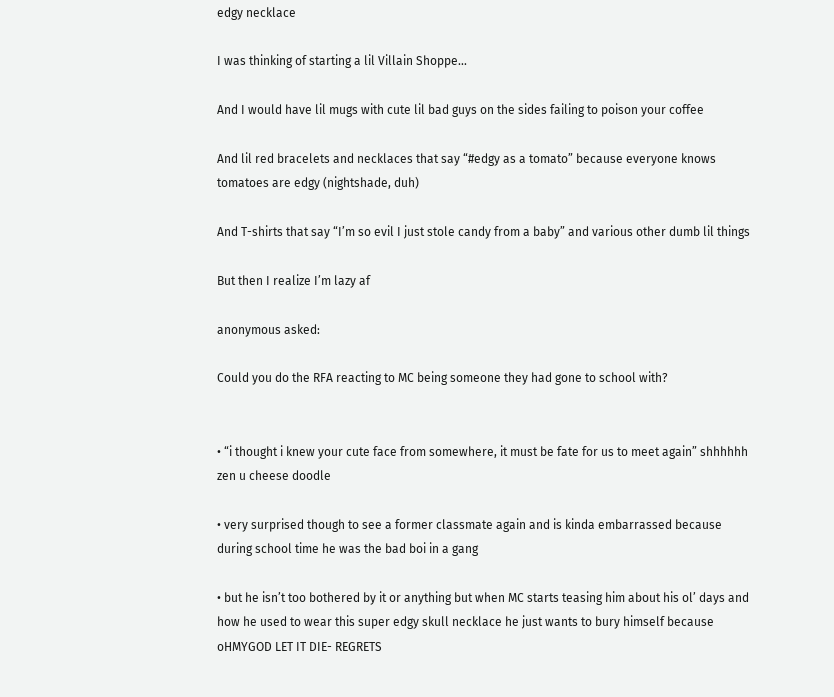edgy necklace

I was thinking of starting a lil Villain Shoppe...

And I would have lil mugs with cute lil bad guys on the sides failing to poison your coffee

And lil red bracelets and necklaces that say “#edgy as a tomato” because everyone knows tomatoes are edgy (nightshade, duh)

And T-shirts that say “I’m so evil I just stole candy from a baby” and various other dumb lil things

But then I realize I’m lazy af

anonymous asked:

Could you do the RFA reacting to MC being someone they had gone to school with?


• “i thought i knew your cute face from somewhere, it must be fate for us to meet again” shhhhhh zen u cheese doodle

• very surprised though to see a former classmate again and is kinda embarrassed because during school time he was the bad boi in a gang

• but he isn’t too bothered by it or anything but when MC starts teasing him about his ol’ days and how he used to wear this super edgy skull necklace he just wants to bury himself because oHMYGOD LET IT DIE- REGRETS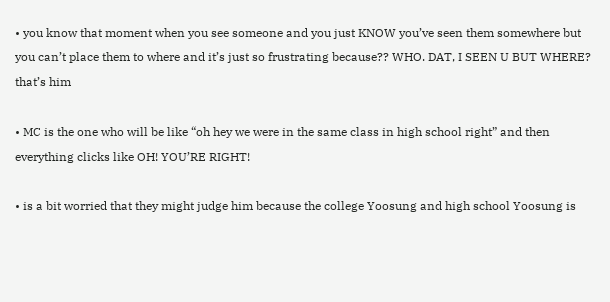• you know that moment when you see someone and you just KNOW you’ve seen them somewhere but you can’t place them to where and it’s just so frustrating because?? WHO. DAT, I SEEN U BUT WHERE? that’s him

• MC is the one who will be like “oh hey we were in the same class in high school right” and then everything clicks like OH! YOU’RE RIGHT!

• is a bit worried that they might judge him because the college Yoosung and high school Yoosung is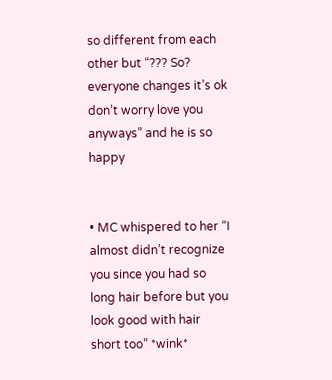so different from each other but “??? So? everyone changes it’s ok don’t worry love you anyways” and he is so happy


• MC whispered to her “I almost didn’t recognize you since you had so long hair before but you look good with hair short too” *wink*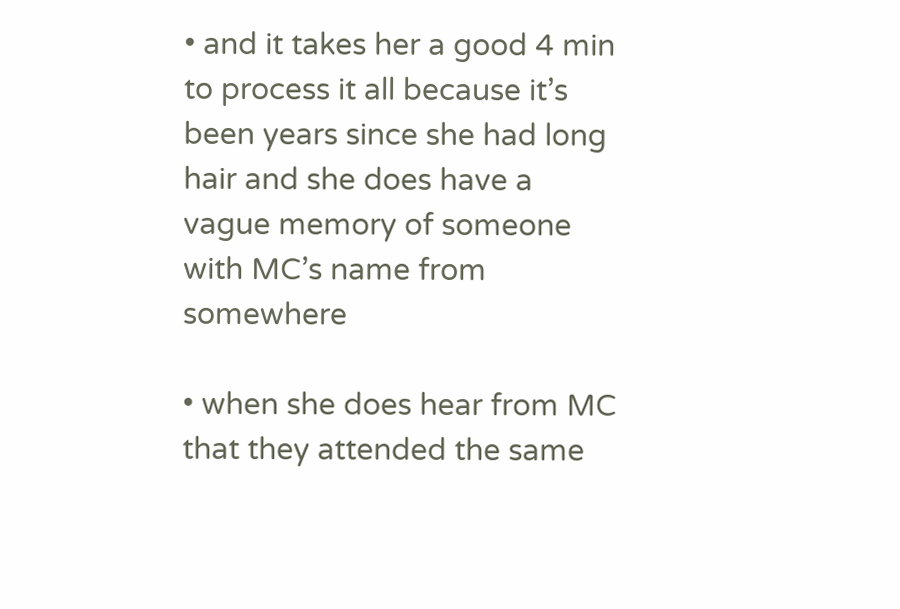• and it takes her a good 4 min to process it all because it’s been years since she had long hair and she does have a vague memory of someone with MC’s name from somewhere

• when she does hear from MC that they attended the same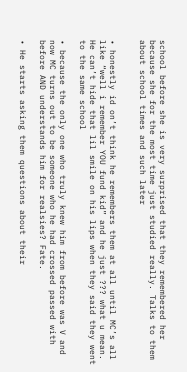school before she is very surprised that they remembered her because she for the most time just studied really. Talks to them about school times and such later


• honestly id on’t think he remembers them at all until MC’s all like “well i remember YOU fund kid” and he just ??? what u mean. He can’t hide that lil smile on his lips when they said they went to the same school

• because the only one who truly knew him from before was V and now MC turns out to be someone who he had crossed passed with before AND understands him for realsies? Fate.

• He starts asking them questions about their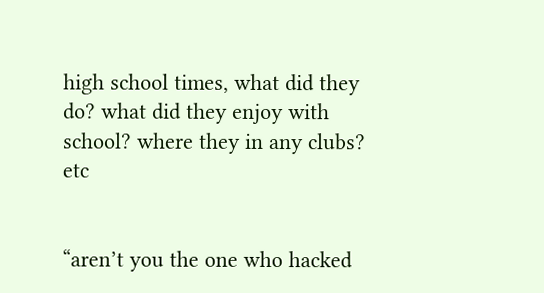high school times, what did they do? what did they enjoy with school? where they in any clubs? etc


“aren’t you the one who hacked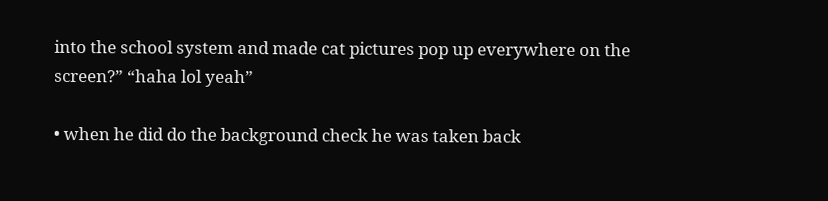into the school system and made cat pictures pop up everywhere on the screen?” “haha lol yeah”

• when he did do the background check he was taken back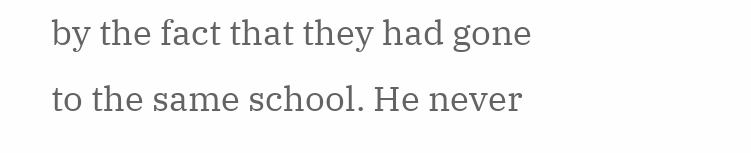by the fact that they had gone to the same school. He never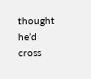thought he’d cross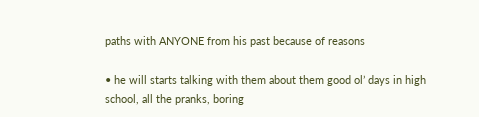paths with ANYONE from his past because of reasons

• he will starts talking with them about them good ol’ days in high school, all the pranks, boring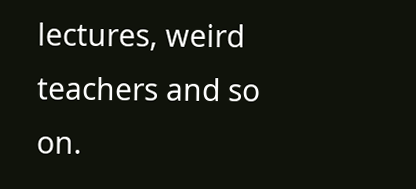lectures, weird teachers and so on.